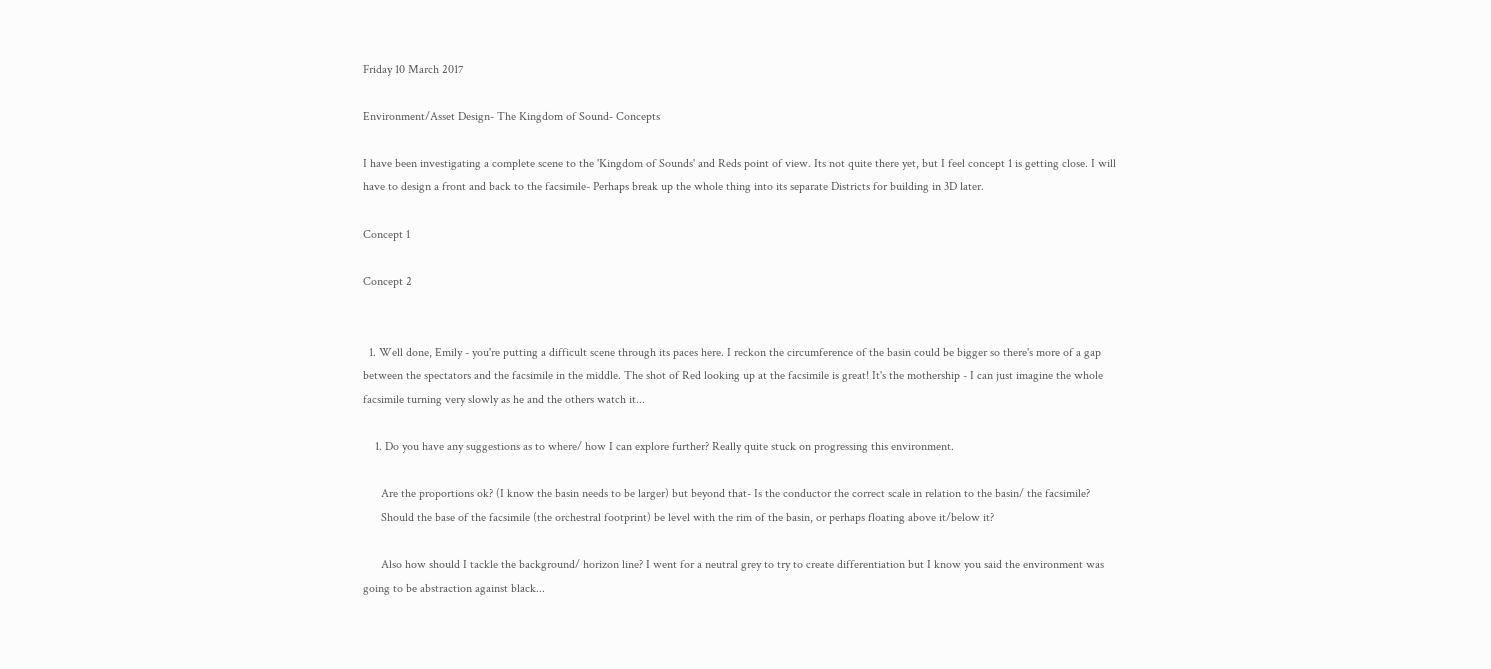Friday 10 March 2017

Environment/Asset Design- The Kingdom of Sound- Concepts

I have been investigating a complete scene to the 'Kingdom of Sounds' and Reds point of view. Its not quite there yet, but I feel concept 1 is getting close. I will have to design a front and back to the facsimile- Perhaps break up the whole thing into its separate Districts for building in 3D later.

Concept 1

Concept 2


  1. Well done, Emily - you're putting a difficult scene through its paces here. I reckon the circumference of the basin could be bigger so there's more of a gap between the spectators and the facsimile in the middle. The shot of Red looking up at the facsimile is great! It's the mothership - I can just imagine the whole facsimile turning very slowly as he and the others watch it...

    1. Do you have any suggestions as to where/ how I can explore further? Really quite stuck on progressing this environment.

      Are the proportions ok? (I know the basin needs to be larger) but beyond that- Is the conductor the correct scale in relation to the basin/ the facsimile?
      Should the base of the facsimile (the orchestral footprint) be level with the rim of the basin, or perhaps floating above it/below it?

      Also how should I tackle the background/ horizon line? I went for a neutral grey to try to create differentiation but I know you said the environment was going to be abstraction against black...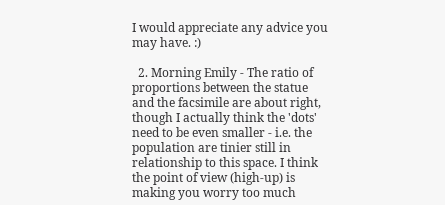I would appreciate any advice you may have. :)

  2. Morning Emily - The ratio of proportions between the statue and the facsimile are about right, though I actually think the 'dots' need to be even smaller - i.e. the population are tinier still in relationship to this space. I think the point of view (high-up) is making you worry too much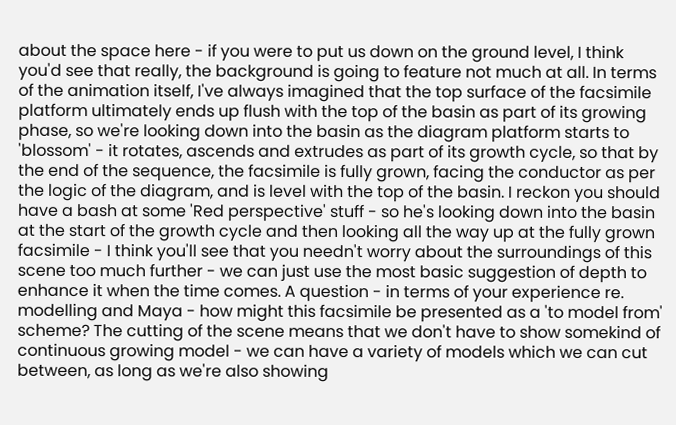about the space here - if you were to put us down on the ground level, I think you'd see that really, the background is going to feature not much at all. In terms of the animation itself, I've always imagined that the top surface of the facsimile platform ultimately ends up flush with the top of the basin as part of its growing phase, so we're looking down into the basin as the diagram platform starts to 'blossom' - it rotates, ascends and extrudes as part of its growth cycle, so that by the end of the sequence, the facsimile is fully grown, facing the conductor as per the logic of the diagram, and is level with the top of the basin. I reckon you should have a bash at some 'Red perspective' stuff - so he's looking down into the basin at the start of the growth cycle and then looking all the way up at the fully grown facsimile - I think you'll see that you needn't worry about the surroundings of this scene too much further - we can just use the most basic suggestion of depth to enhance it when the time comes. A question - in terms of your experience re. modelling and Maya - how might this facsimile be presented as a 'to model from' scheme? The cutting of the scene means that we don't have to show somekind of continuous growing model - we can have a variety of models which we can cut between, as long as we're also showing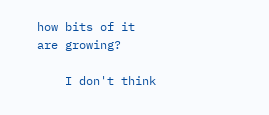how bits of it are growing?

    I don't think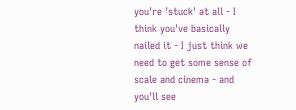you're 'stuck' at all - I think you've basically nailed it - I just think we need to get some sense of scale and cinema - and you'll see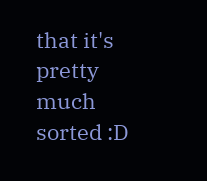that it's pretty much sorted :D